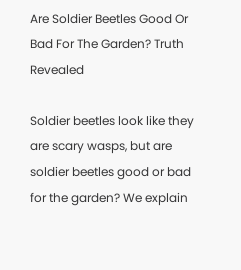Are Soldier Beetles Good Or Bad For The Garden? Truth Revealed

Soldier beetles look like they are scary wasps, but are soldier beetles good or bad for the garden? We explain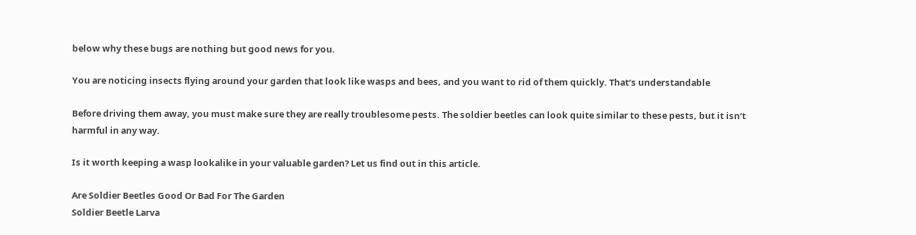below why these bugs are nothing but good news for you.

You are noticing insects flying around your garden that look like wasps and bees, and you want to rid of them quickly. That’s understandable

Before driving them away, you must make sure they are really troublesome pests. The soldier beetles can look quite similar to these pests, but it isn’t harmful in any way.

Is it worth keeping a wasp lookalike in your valuable garden? Let us find out in this article.

Are Soldier Beetles Good Or Bad For The Garden
Soldier Beetle Larva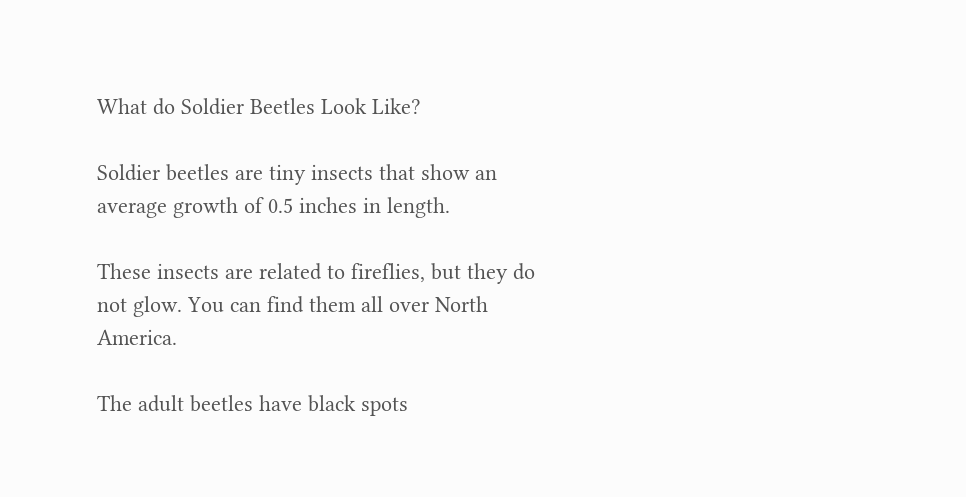What do Soldier Beetles Look Like?

Soldier beetles are tiny insects that show an average growth of 0.5 inches in length.

These insects are related to fireflies, but they do not glow. You can find them all over North America.

The adult beetles have black spots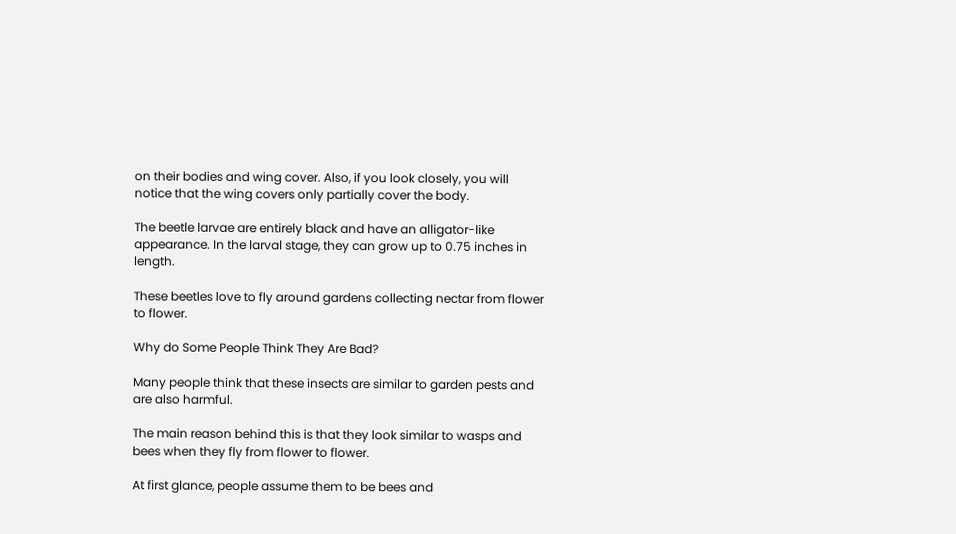on their bodies and wing cover. Also, if you look closely, you will notice that the wing covers only partially cover the body.

The beetle larvae are entirely black and have an alligator-like appearance. In the larval stage, they can grow up to 0.75 inches in length.

These beetles love to fly around gardens collecting nectar from flower to flower.

Why do Some People Think They Are Bad?

Many people think that these insects are similar to garden pests and are also harmful.

The main reason behind this is that they look similar to wasps and bees when they fly from flower to flower.

At first glance, people assume them to be bees and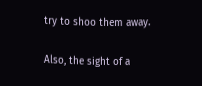try to shoo them away.

Also, the sight of a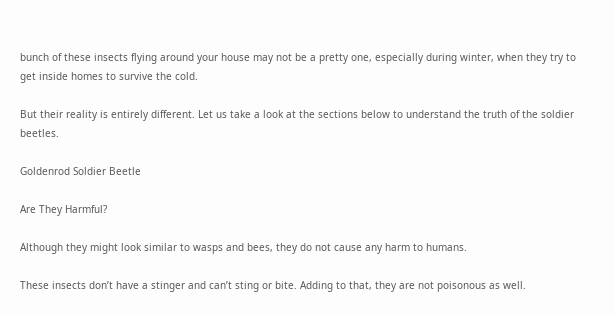bunch of these insects flying around your house may not be a pretty one, especially during winter, when they try to get inside homes to survive the cold.

But their reality is entirely different. Let us take a look at the sections below to understand the truth of the soldier beetles.

Goldenrod Soldier Beetle

Are They Harmful?

Although they might look similar to wasps and bees, they do not cause any harm to humans.

These insects don’t have a stinger and can’t sting or bite. Adding to that, they are not poisonous as well.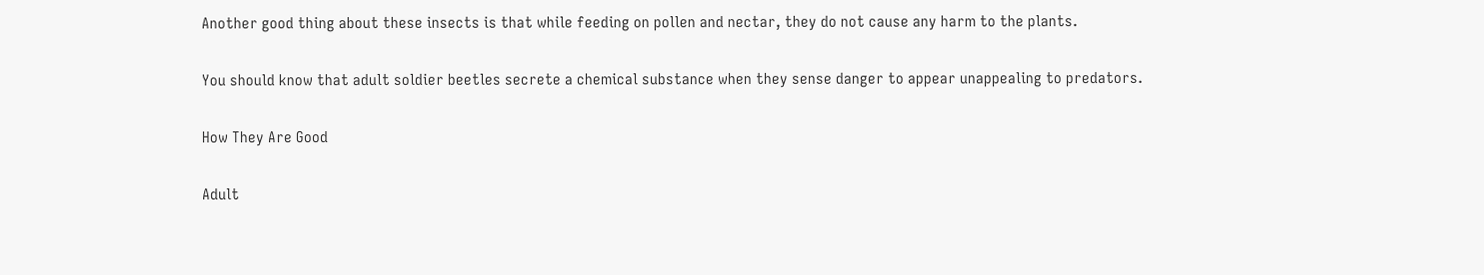Another good thing about these insects is that while feeding on pollen and nectar, they do not cause any harm to the plants.

You should know that adult soldier beetles secrete a chemical substance when they sense danger to appear unappealing to predators.

How They Are Good

Adult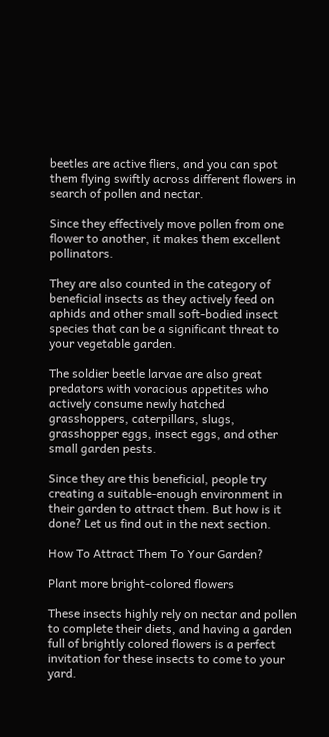beetles are active fliers, and you can spot them flying swiftly across different flowers in search of pollen and nectar.

Since they effectively move pollen from one flower to another, it makes them excellent pollinators.

They are also counted in the category of beneficial insects as they actively feed on aphids and other small soft-bodied insect species that can be a significant threat to your vegetable garden.

The soldier beetle larvae are also great predators with voracious appetites who actively consume newly hatched grasshoppers, caterpillars, slugs, grasshopper eggs, insect eggs, and other small garden pests.

Since they are this beneficial, people try creating a suitable-enough environment in their garden to attract them. But how is it done? Let us find out in the next section.

How To Attract Them To Your Garden?

Plant more bright-colored flowers

These insects highly rely on nectar and pollen to complete their diets, and having a garden full of brightly colored flowers is a perfect invitation for these insects to come to your yard.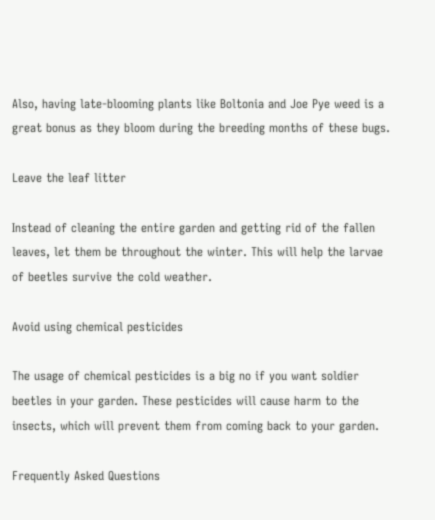Also, having late-blooming plants like Boltonia and Joe Pye weed is a great bonus as they bloom during the breeding months of these bugs.

Leave the leaf litter

Instead of cleaning the entire garden and getting rid of the fallen leaves, let them be throughout the winter. This will help the larvae of beetles survive the cold weather.

Avoid using chemical pesticides

The usage of chemical pesticides is a big no if you want soldier beetles in your garden. These pesticides will cause harm to the insects, which will prevent them from coming back to your garden.

Frequently Asked Questions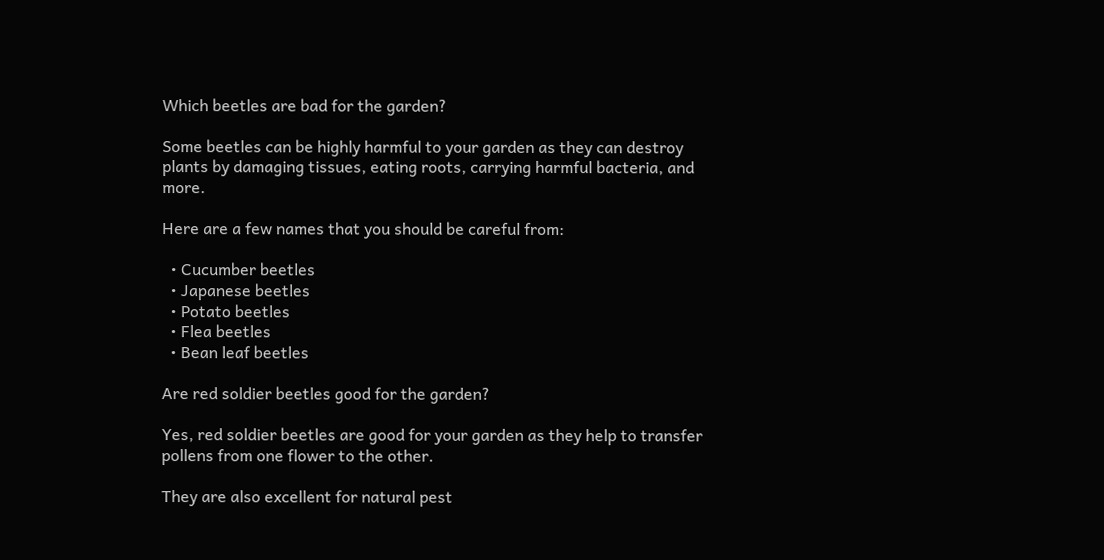Which beetles are bad for the garden?

Some beetles can be highly harmful to your garden as they can destroy plants by damaging tissues, eating roots, carrying harmful bacteria, and more.

Here are a few names that you should be careful from:

  • Cucumber beetles
  • Japanese beetles
  • Potato beetles
  • Flea beetles
  • Bean leaf beetles

Are red soldier beetles good for the garden?

Yes, red soldier beetles are good for your garden as they help to transfer pollens from one flower to the other.

They are also excellent for natural pest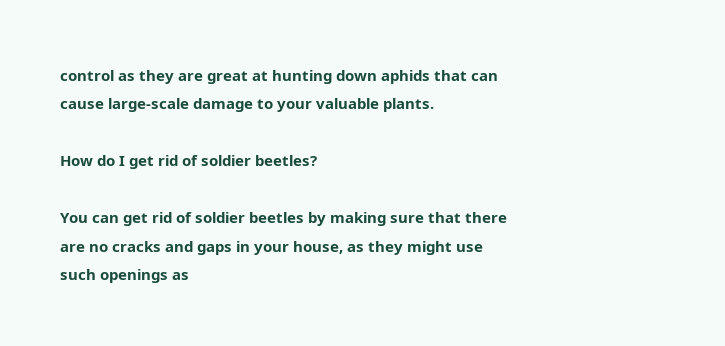control as they are great at hunting down aphids that can cause large-scale damage to your valuable plants.

How do I get rid of soldier beetles?

You can get rid of soldier beetles by making sure that there are no cracks and gaps in your house, as they might use such openings as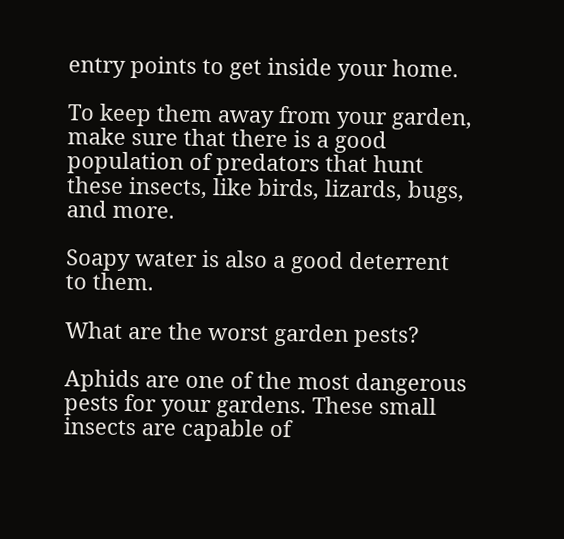entry points to get inside your home.

To keep them away from your garden, make sure that there is a good population of predators that hunt these insects, like birds, lizards, bugs, and more.

Soapy water is also a good deterrent to them.

What are the worst garden pests?

Aphids are one of the most dangerous pests for your gardens. These small insects are capable of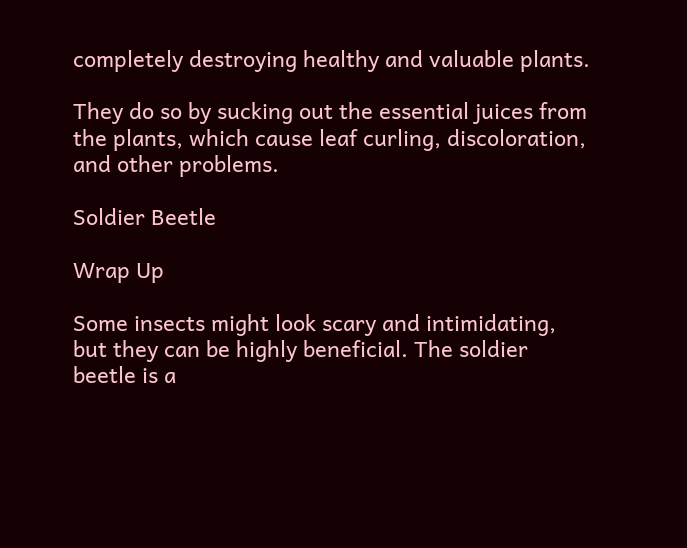completely destroying healthy and valuable plants.

They do so by sucking out the essential juices from the plants, which cause leaf curling, discoloration, and other problems.

Soldier Beetle

Wrap Up

Some insects might look scary and intimidating, but they can be highly beneficial. The soldier beetle is a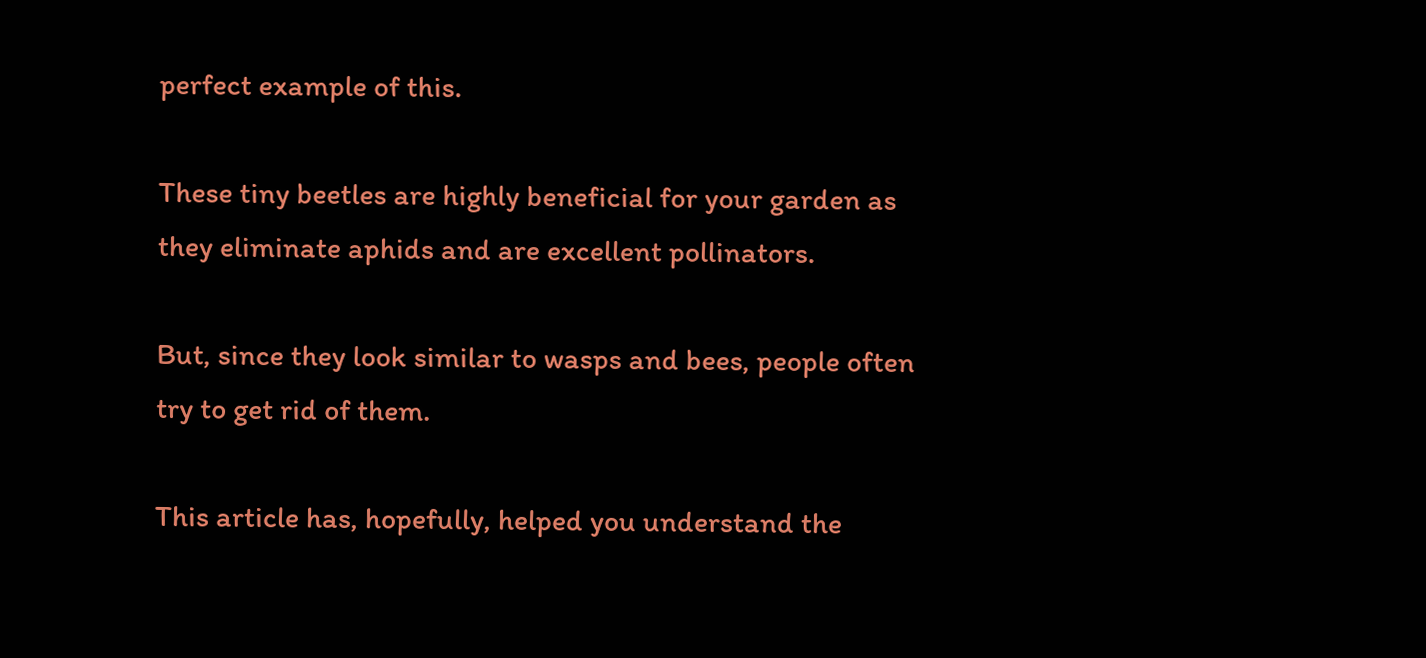perfect example of this.

These tiny beetles are highly beneficial for your garden as they eliminate aphids and are excellent pollinators.

But, since they look similar to wasps and bees, people often try to get rid of them.

This article has, hopefully, helped you understand the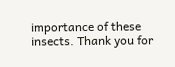importance of these insects. Thank you for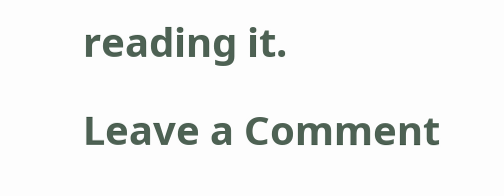reading it.

Leave a Comment